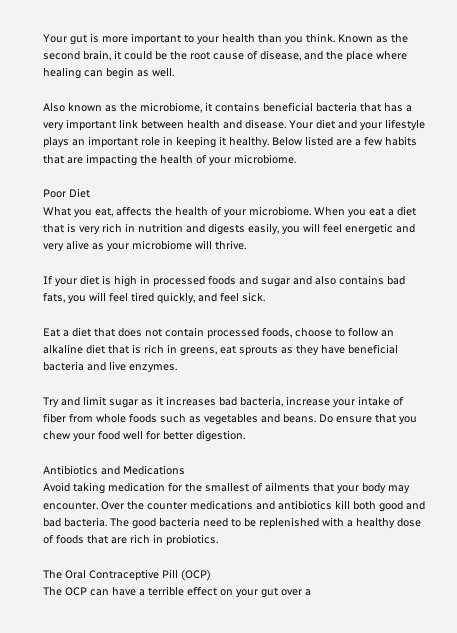Your gut is more important to your health than you think. Known as the second brain, it could be the root cause of disease, and the place where healing can begin as well.

Also known as the microbiome, it contains beneficial bacteria that has a very important link between health and disease. Your diet and your lifestyle plays an important role in keeping it healthy. Below listed are a few habits that are impacting the health of your microbiome.

Poor Diet
What you eat, affects the health of your microbiome. When you eat a diet that is very rich in nutrition and digests easily, you will feel energetic and very alive as your microbiome will thrive.

If your diet is high in processed foods and sugar and also contains bad fats, you will feel tired quickly, and feel sick.

Eat a diet that does not contain processed foods, choose to follow an alkaline diet that is rich in greens, eat sprouts as they have beneficial bacteria and live enzymes.

Try and limit sugar as it increases bad bacteria, increase your intake of fiber from whole foods such as vegetables and beans. Do ensure that you chew your food well for better digestion.

Antibiotics and Medications
Avoid taking medication for the smallest of ailments that your body may encounter. Over the counter medications and antibiotics kill both good and bad bacteria. The good bacteria need to be replenished with a healthy dose of foods that are rich in probiotics.

The Oral Contraceptive Pill (OCP)
The OCP can have a terrible effect on your gut over a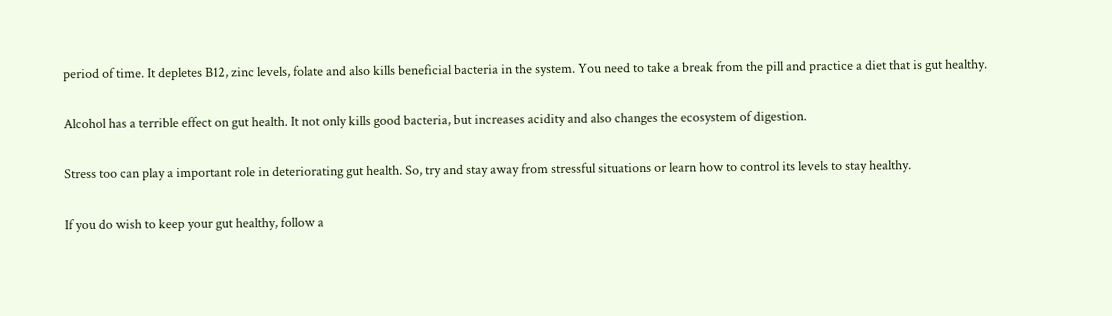period of time. It depletes B12, zinc levels, folate and also kills beneficial bacteria in the system. You need to take a break from the pill and practice a diet that is gut healthy.

Alcohol has a terrible effect on gut health. It not only kills good bacteria, but increases acidity and also changes the ecosystem of digestion.

Stress too can play a important role in deteriorating gut health. So, try and stay away from stressful situations or learn how to control its levels to stay healthy.

If you do wish to keep your gut healthy, follow a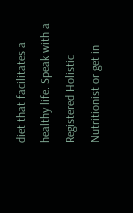diet that facilitates a healthy life. Speak with a Registered Holistic Nutritionist or get in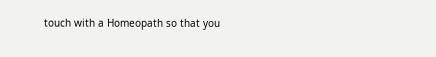touch with a Homeopath so that you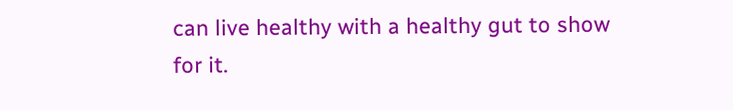can live healthy with a healthy gut to show for it.